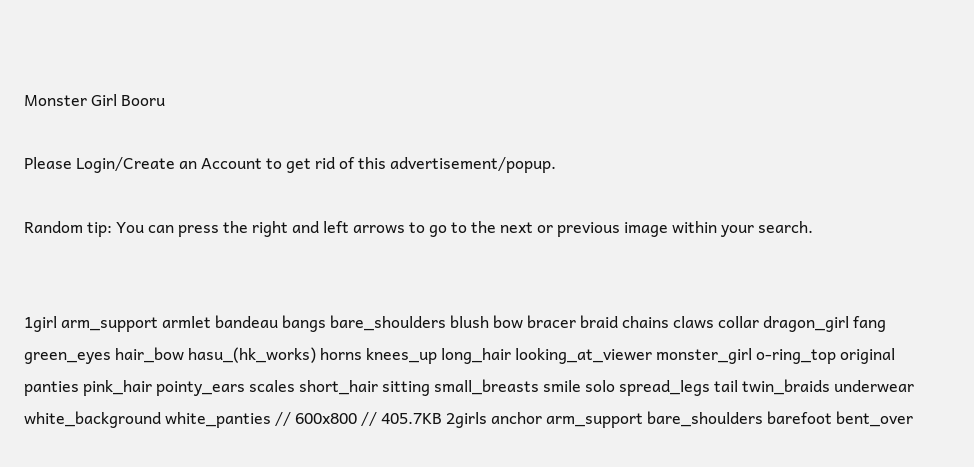Monster Girl Booru

Please Login/Create an Account to get rid of this advertisement/popup.

Random tip: You can press the right and left arrows to go to the next or previous image within your search.


1girl arm_support armlet bandeau bangs bare_shoulders blush bow bracer braid chains claws collar dragon_girl fang green_eyes hair_bow hasu_(hk_works) horns knees_up long_hair looking_at_viewer monster_girl o-ring_top original panties pink_hair pointy_ears scales short_hair sitting small_breasts smile solo spread_legs tail twin_braids underwear white_background white_panties // 600x800 // 405.7KB 2girls anchor arm_support bare_shoulders barefoot bent_over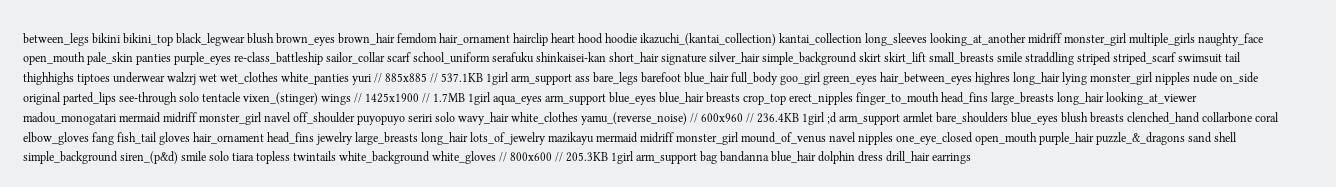between_legs bikini bikini_top black_legwear blush brown_eyes brown_hair femdom hair_ornament hairclip heart hood hoodie ikazuchi_(kantai_collection) kantai_collection long_sleeves looking_at_another midriff monster_girl multiple_girls naughty_face open_mouth pale_skin panties purple_eyes re-class_battleship sailor_collar scarf school_uniform serafuku shinkaisei-kan short_hair signature silver_hair simple_background skirt skirt_lift small_breasts smile straddling striped striped_scarf swimsuit tail thighhighs tiptoes underwear walzrj wet wet_clothes white_panties yuri // 885x885 // 537.1KB 1girl arm_support ass bare_legs barefoot blue_hair full_body goo_girl green_eyes hair_between_eyes highres long_hair lying monster_girl nipples nude on_side original parted_lips see-through solo tentacle vixen_(stinger) wings // 1425x1900 // 1.7MB 1girl aqua_eyes arm_support blue_eyes blue_hair breasts crop_top erect_nipples finger_to_mouth head_fins large_breasts long_hair looking_at_viewer madou_monogatari mermaid midriff monster_girl navel off_shoulder puyopuyo seriri solo wavy_hair white_clothes yamu_(reverse_noise) // 600x960 // 236.4KB 1girl ;d arm_support armlet bare_shoulders blue_eyes blush breasts clenched_hand collarbone coral elbow_gloves fang fish_tail gloves hair_ornament head_fins jewelry large_breasts long_hair lots_of_jewelry mazikayu mermaid midriff monster_girl mound_of_venus navel nipples one_eye_closed open_mouth purple_hair puzzle_&_dragons sand shell simple_background siren_(p&d) smile solo tiara topless twintails white_background white_gloves // 800x600 // 205.3KB 1girl arm_support bag bandanna blue_hair dolphin dress drill_hair earrings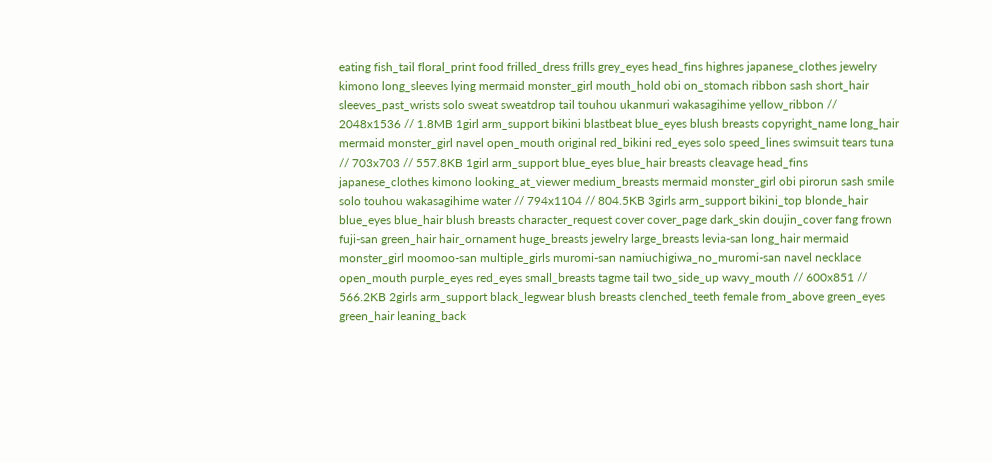eating fish_tail floral_print food frilled_dress frills grey_eyes head_fins highres japanese_clothes jewelry kimono long_sleeves lying mermaid monster_girl mouth_hold obi on_stomach ribbon sash short_hair sleeves_past_wrists solo sweat sweatdrop tail touhou ukanmuri wakasagihime yellow_ribbon // 2048x1536 // 1.8MB 1girl arm_support bikini blastbeat blue_eyes blush breasts copyright_name long_hair mermaid monster_girl navel open_mouth original red_bikini red_eyes solo speed_lines swimsuit tears tuna // 703x703 // 557.8KB 1girl arm_support blue_eyes blue_hair breasts cleavage head_fins japanese_clothes kimono looking_at_viewer medium_breasts mermaid monster_girl obi pirorun sash smile solo touhou wakasagihime water // 794x1104 // 804.5KB 3girls arm_support bikini_top blonde_hair blue_eyes blue_hair blush breasts character_request cover cover_page dark_skin doujin_cover fang frown fuji-san green_hair hair_ornament huge_breasts jewelry large_breasts levia-san long_hair mermaid monster_girl moomoo-san multiple_girls muromi-san namiuchigiwa_no_muromi-san navel necklace open_mouth purple_eyes red_eyes small_breasts tagme tail two_side_up wavy_mouth // 600x851 // 566.2KB 2girls arm_support black_legwear blush breasts clenched_teeth female from_above green_eyes green_hair leaning_back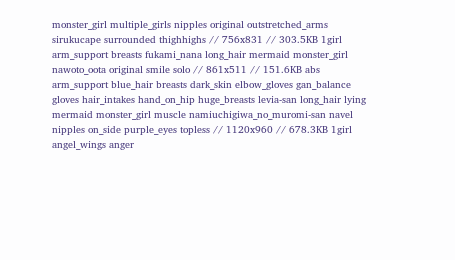monster_girl multiple_girls nipples original outstretched_arms sirukucape surrounded thighhighs // 756x831 // 303.5KB 1girl arm_support breasts fukami_nana long_hair mermaid monster_girl nawoto_oota original smile solo // 861x511 // 151.6KB abs arm_support blue_hair breasts dark_skin elbow_gloves gan_balance gloves hair_intakes hand_on_hip huge_breasts levia-san long_hair lying mermaid monster_girl muscle namiuchigiwa_no_muromi-san navel nipples on_side purple_eyes topless // 1120x960 // 678.3KB 1girl angel_wings anger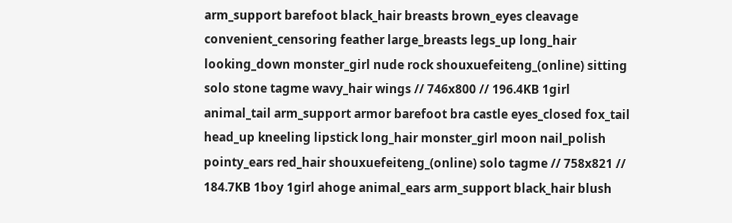arm_support barefoot black_hair breasts brown_eyes cleavage convenient_censoring feather large_breasts legs_up long_hair looking_down monster_girl nude rock shouxuefeiteng_(online) sitting solo stone tagme wavy_hair wings // 746x800 // 196.4KB 1girl animal_tail arm_support armor barefoot bra castle eyes_closed fox_tail head_up kneeling lipstick long_hair monster_girl moon nail_polish pointy_ears red_hair shouxuefeiteng_(online) solo tagme // 758x821 // 184.7KB 1boy 1girl ahoge animal_ears arm_support black_hair blush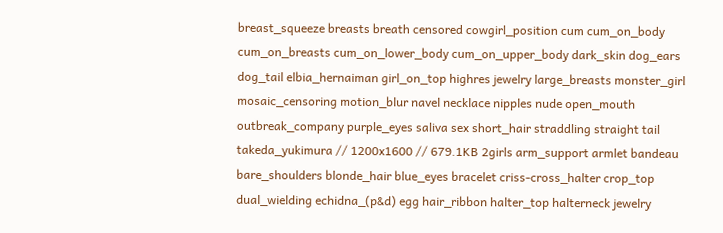breast_squeeze breasts breath censored cowgirl_position cum cum_on_body cum_on_breasts cum_on_lower_body cum_on_upper_body dark_skin dog_ears dog_tail elbia_hernaiman girl_on_top highres jewelry large_breasts monster_girl mosaic_censoring motion_blur navel necklace nipples nude open_mouth outbreak_company purple_eyes saliva sex short_hair straddling straight tail takeda_yukimura // 1200x1600 // 679.1KB 2girls arm_support armlet bandeau bare_shoulders blonde_hair blue_eyes bracelet criss-cross_halter crop_top dual_wielding echidna_(p&d) egg hair_ribbon halter_top halterneck jewelry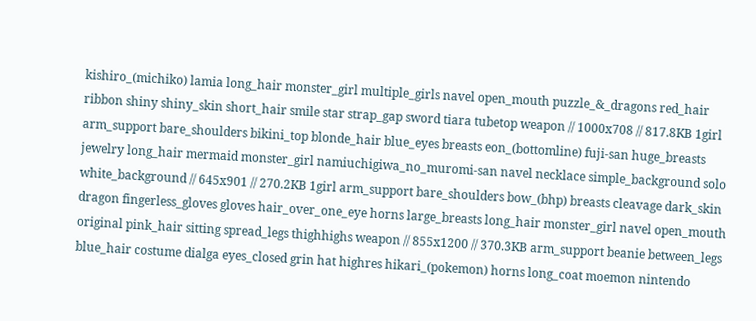kishiro_(michiko) lamia long_hair monster_girl multiple_girls navel open_mouth puzzle_&_dragons red_hair ribbon shiny shiny_skin short_hair smile star strap_gap sword tiara tubetop weapon // 1000x708 // 817.8KB 1girl arm_support bare_shoulders bikini_top blonde_hair blue_eyes breasts eon_(bottomline) fuji-san huge_breasts jewelry long_hair mermaid monster_girl namiuchigiwa_no_muromi-san navel necklace simple_background solo white_background // 645x901 // 270.2KB 1girl arm_support bare_shoulders bow_(bhp) breasts cleavage dark_skin dragon fingerless_gloves gloves hair_over_one_eye horns large_breasts long_hair monster_girl navel open_mouth original pink_hair sitting spread_legs thighhighs weapon // 855x1200 // 370.3KB arm_support beanie between_legs blue_hair costume dialga eyes_closed grin hat highres hikari_(pokemon) horns long_coat moemon nintendo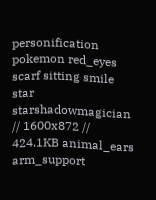personification pokemon red_eyes scarf sitting smile star starshadowmagician // 1600x872 // 424.1KB animal_ears arm_support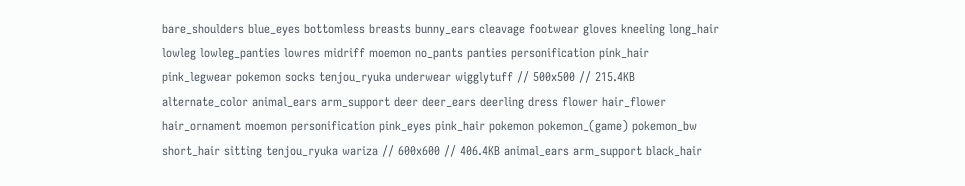bare_shoulders blue_eyes bottomless breasts bunny_ears cleavage footwear gloves kneeling long_hair lowleg lowleg_panties lowres midriff moemon no_pants panties personification pink_hair pink_legwear pokemon socks tenjou_ryuka underwear wigglytuff // 500x500 // 215.4KB alternate_color animal_ears arm_support deer deer_ears deerling dress flower hair_flower hair_ornament moemon personification pink_eyes pink_hair pokemon pokemon_(game) pokemon_bw short_hair sitting tenjou_ryuka wariza // 600x600 // 406.4KB animal_ears arm_support black_hair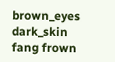brown_eyes dark_skin fang frown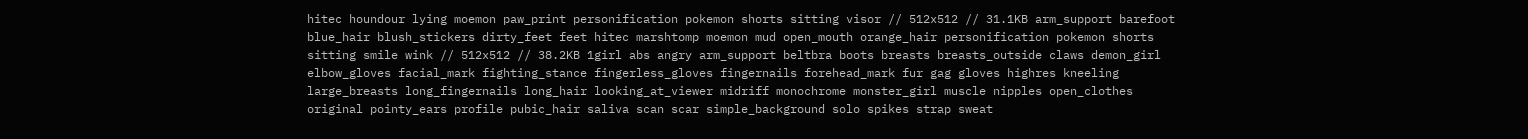hitec houndour lying moemon paw_print personification pokemon shorts sitting visor // 512x512 // 31.1KB arm_support barefoot blue_hair blush_stickers dirty_feet feet hitec marshtomp moemon mud open_mouth orange_hair personification pokemon shorts sitting smile wink // 512x512 // 38.2KB 1girl abs angry arm_support beltbra boots breasts breasts_outside claws demon_girl elbow_gloves facial_mark fighting_stance fingerless_gloves fingernails forehead_mark fur gag gloves highres kneeling large_breasts long_fingernails long_hair looking_at_viewer midriff monochrome monster_girl muscle nipples open_clothes original pointy_ears profile pubic_hair saliva scan scar simple_background solo spikes strap sweat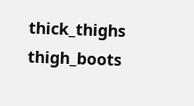thick_thighs thigh_boots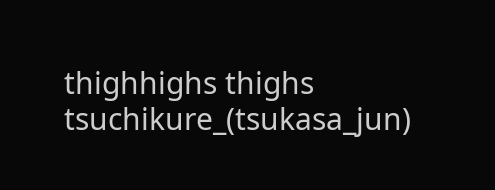thighhighs thighs tsuchikure_(tsukasa_jun)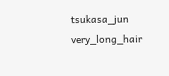tsukasa_jun very_long_hair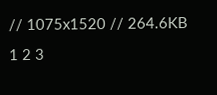// 1075x1520 // 264.6KB
1 2 3